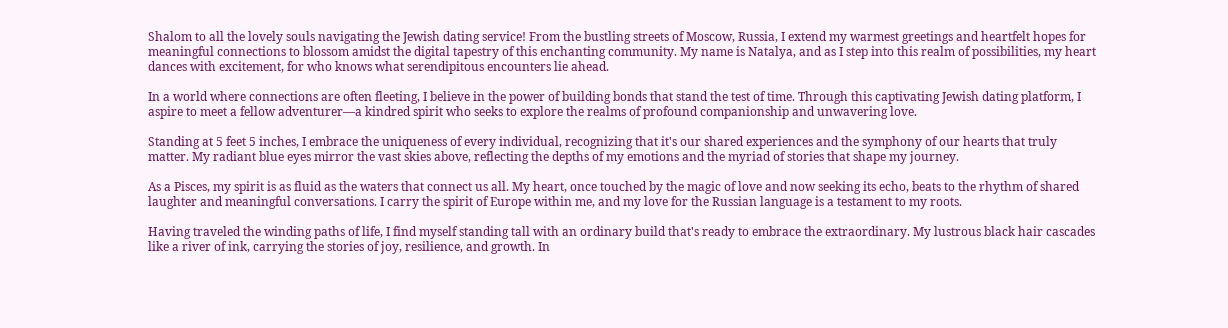Shalom to all the lovely souls navigating the Jewish dating service! From the bustling streets of Moscow, Russia, I extend my warmest greetings and heartfelt hopes for meaningful connections to blossom amidst the digital tapestry of this enchanting community. My name is Natalya, and as I step into this realm of possibilities, my heart dances with excitement, for who knows what serendipitous encounters lie ahead.

In a world where connections are often fleeting, I believe in the power of building bonds that stand the test of time. Through this captivating Jewish dating platform, I aspire to meet a fellow adventurer—a kindred spirit who seeks to explore the realms of profound companionship and unwavering love.

Standing at 5 feet 5 inches, I embrace the uniqueness of every individual, recognizing that it's our shared experiences and the symphony of our hearts that truly matter. My radiant blue eyes mirror the vast skies above, reflecting the depths of my emotions and the myriad of stories that shape my journey.

As a Pisces, my spirit is as fluid as the waters that connect us all. My heart, once touched by the magic of love and now seeking its echo, beats to the rhythm of shared laughter and meaningful conversations. I carry the spirit of Europe within me, and my love for the Russian language is a testament to my roots.

Having traveled the winding paths of life, I find myself standing tall with an ordinary build that's ready to embrace the extraordinary. My lustrous black hair cascades like a river of ink, carrying the stories of joy, resilience, and growth. In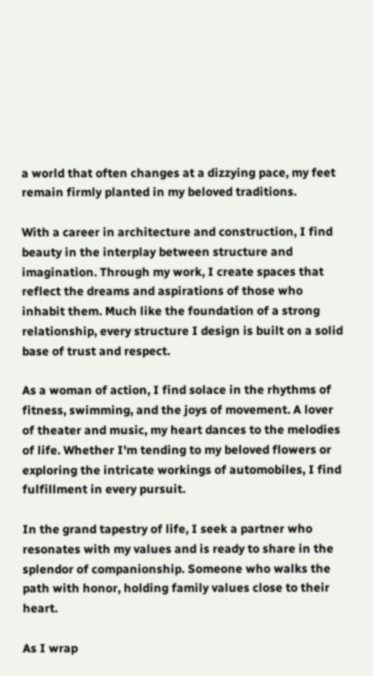a world that often changes at a dizzying pace, my feet remain firmly planted in my beloved traditions.

With a career in architecture and construction, I find beauty in the interplay between structure and imagination. Through my work, I create spaces that reflect the dreams and aspirations of those who inhabit them. Much like the foundation of a strong relationship, every structure I design is built on a solid base of trust and respect.

As a woman of action, I find solace in the rhythms of fitness, swimming, and the joys of movement. A lover of theater and music, my heart dances to the melodies of life. Whether I'm tending to my beloved flowers or exploring the intricate workings of automobiles, I find fulfillment in every pursuit.

In the grand tapestry of life, I seek a partner who resonates with my values and is ready to share in the splendor of companionship. Someone who walks the path with honor, holding family values close to their heart.

As I wrap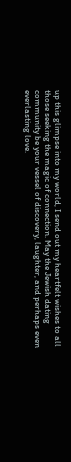up this glimpse into my world, I send out my heartfelt wishes to all those seeking the magic of connection. May the Jewish dating community be your vessel of discovery, laughter, and perhaps even everlasting love.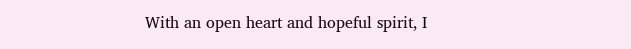With an open heart and hopeful spirit, I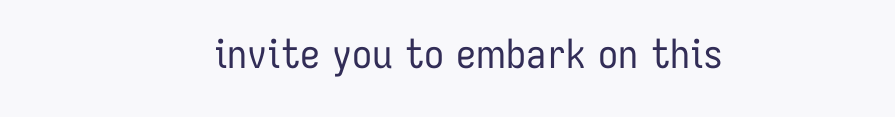invite you to embark on this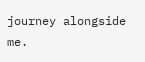journey alongside me.